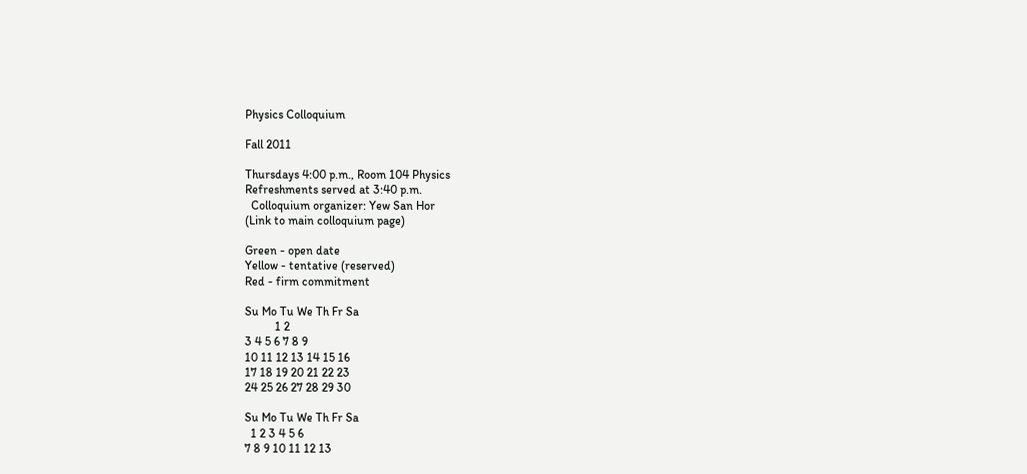Physics Colloquium

Fall 2011

Thursdays 4:00 p.m., Room 104 Physics
Refreshments served at 3:40 p.m.
  Colloquium organizer: Yew San Hor
(Link to main colloquium page)

Green - open date
Yellow - tentative (reserved)
Red - firm commitment

Su Mo Tu We Th Fr Sa
          1 2
3 4 5 6 7 8 9
10 11 12 13 14 15 16
17 18 19 20 21 22 23
24 25 26 27 28 29 30

Su Mo Tu We Th Fr Sa
  1 2 3 4 5 6
7 8 9 10 11 12 13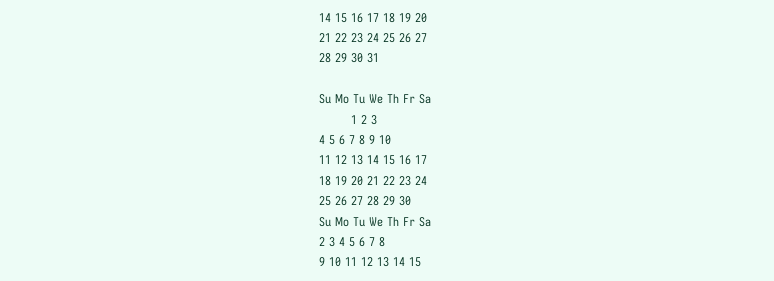14 15 16 17 18 19 20
21 22 23 24 25 26 27
28 29 30 31

Su Mo Tu We Th Fr Sa
        1 2 3
4 5 6 7 8 9 10
11 12 13 14 15 16 17
18 19 20 21 22 23 24
25 26 27 28 29 30
Su Mo Tu We Th Fr Sa
2 3 4 5 6 7 8
9 10 11 12 13 14 15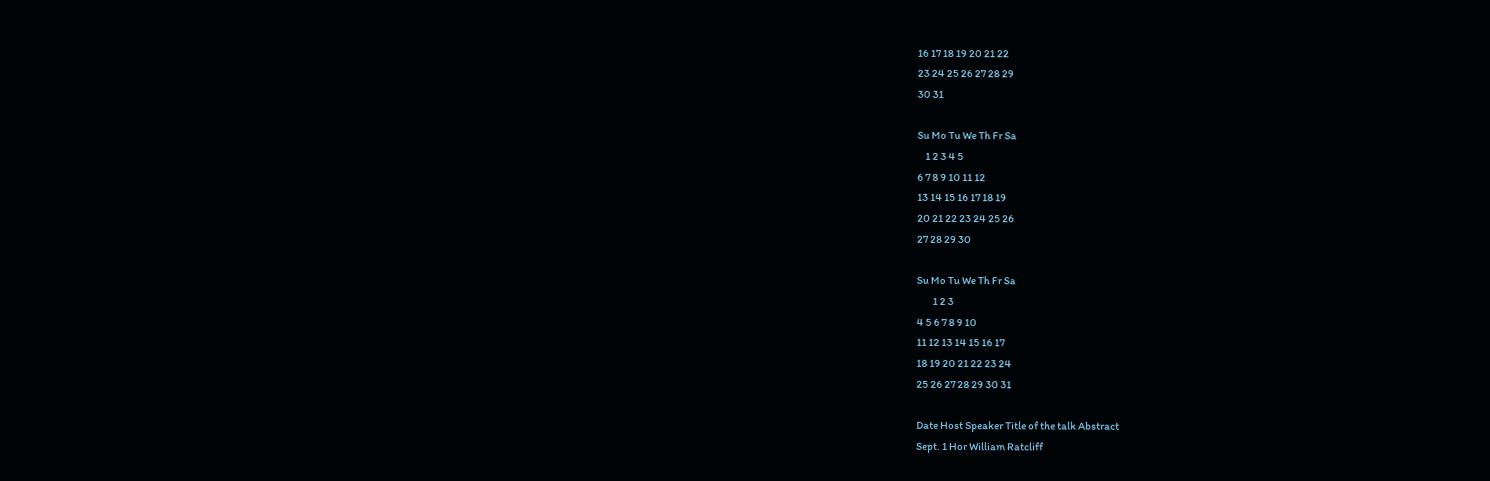16 17 18 19 20 21 22
23 24 25 26 27 28 29
30 31

Su Mo Tu We Th Fr Sa
    1 2 3 4 5
6 7 8 9 10 11 12
13 14 15 16 17 18 19
20 21 22 23 24 25 26
27 28 29 30

Su Mo Tu We Th Fr Sa
        1 2 3
4 5 6 7 8 9 10
11 12 13 14 15 16 17
18 19 20 21 22 23 24
25 26 27 28 29 30 31

Date Host Speaker Title of the talk Abstract
Sept. 1 Hor William Ratcliff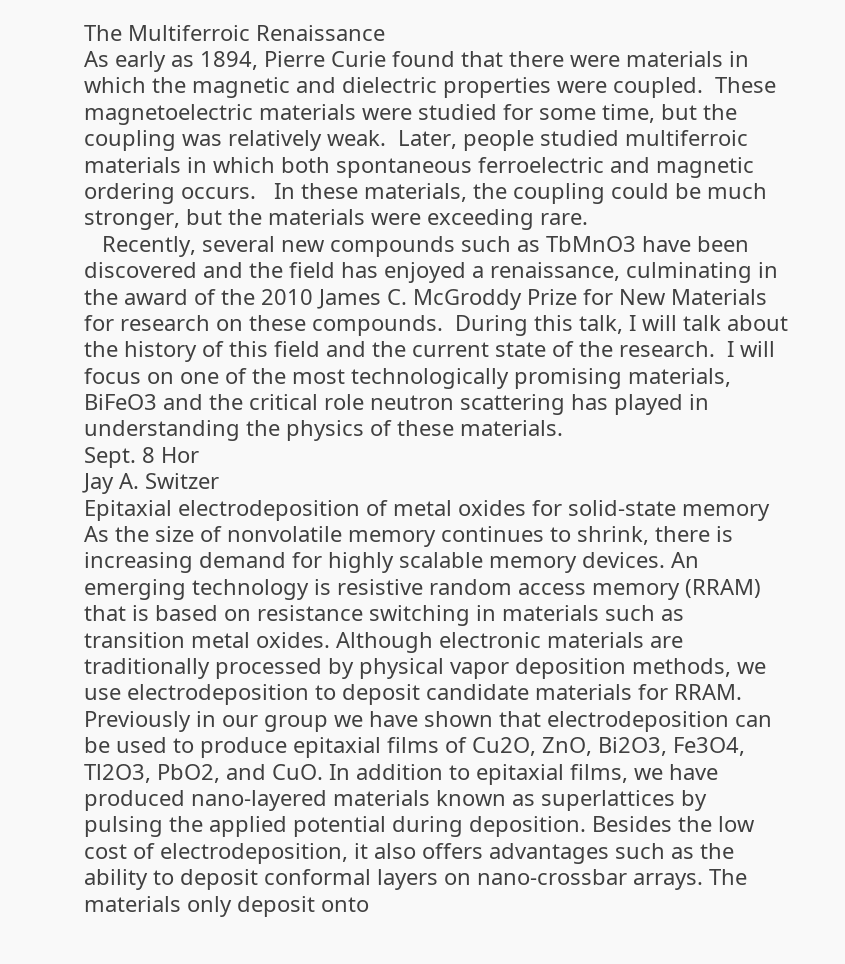The Multiferroic Renaissance
As early as 1894, Pierre Curie found that there were materials in which the magnetic and dielectric properties were coupled.  These magnetoelectric materials were studied for some time, but the coupling was relatively weak.  Later, people studied multiferroic materials in which both spontaneous ferroelectric and magnetic ordering occurs.   In these materials, the coupling could be much stronger, but the materials were exceeding rare.
   Recently, several new compounds such as TbMnO3 have been discovered and the field has enjoyed a renaissance, culminating in the award of the 2010 James C. McGroddy Prize for New Materials for research on these compounds.  During this talk, I will talk about the history of this field and the current state of the research.  I will focus on one of the most technologically promising materials, BiFeO3 and the critical role neutron scattering has played in understanding the physics of these materials.
Sept. 8 Hor
Jay A. Switzer
Epitaxial electrodeposition of metal oxides for solid-state memory As the size of nonvolatile memory continues to shrink, there is increasing demand for highly scalable memory devices. An emerging technology is resistive random access memory (RRAM) that is based on resistance switching in materials such as transition metal oxides. Although electronic materials are traditionally processed by physical vapor deposition methods, we use electrodeposition to deposit candidate materials for RRAM. Previously in our group we have shown that electrodeposition can be used to produce epitaxial films of Cu2O, ZnO, Bi2O3, Fe3O4, Tl2O3, PbO2, and CuO. In addition to epitaxial films, we have produced nano-layered materials known as superlattices by pulsing the applied potential during deposition. Besides the low cost of electrodeposition, it also offers advantages such as the ability to deposit conformal layers on nano-crossbar arrays. The materials only deposit onto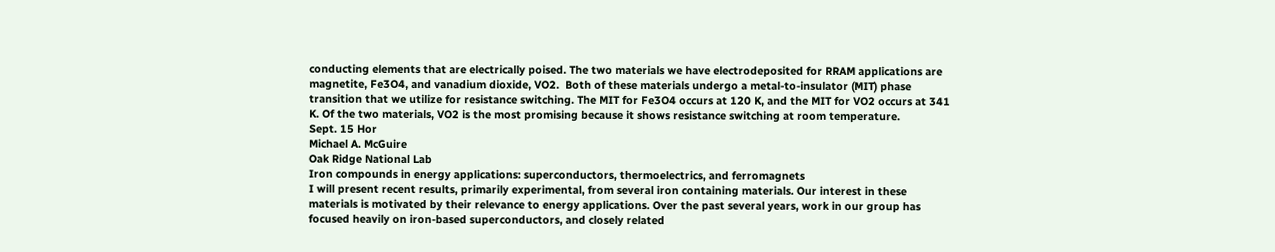conducting elements that are electrically poised. The two materials we have electrodeposited for RRAM applications are magnetite, Fe3O4, and vanadium dioxide, VO2.  Both of these materials undergo a metal-to-insulator (MIT) phase transition that we utilize for resistance switching. The MIT for Fe3O4 occurs at 120 K, and the MIT for VO2 occurs at 341 K. Of the two materials, VO2 is the most promising because it shows resistance switching at room temperature.
Sept. 15 Hor
Michael A. McGuire
Oak Ridge National Lab
Iron compounds in energy applications: superconductors, thermoelectrics, and ferromagnets
I will present recent results, primarily experimental, from several iron containing materials. Our interest in these materials is motivated by their relevance to energy applications. Over the past several years, work in our group has focused heavily on iron-based superconductors, and closely related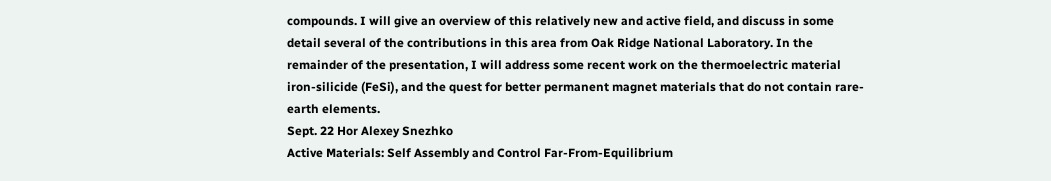compounds. I will give an overview of this relatively new and active field, and discuss in some detail several of the contributions in this area from Oak Ridge National Laboratory. In the remainder of the presentation, I will address some recent work on the thermoelectric material iron-silicide (FeSi), and the quest for better permanent magnet materials that do not contain rare-earth elements.
Sept. 22 Hor Alexey Snezhko
Active Materials: Self Assembly and Control Far-From-Equilibrium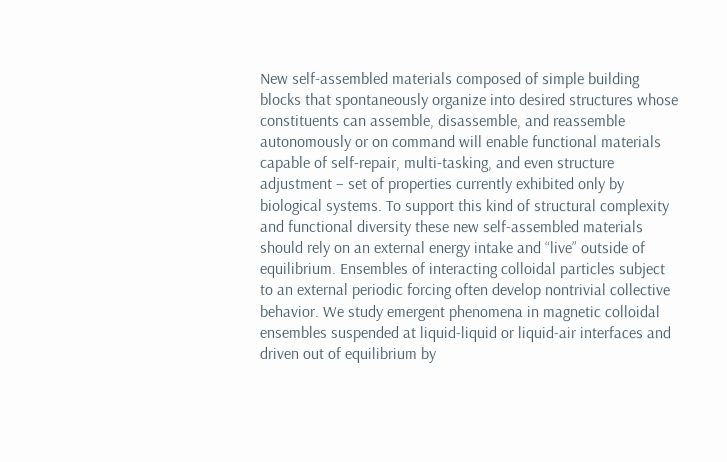New self-assembled materials composed of simple building blocks that spontaneously organize into desired structures whose constituents can assemble, disassemble, and reassemble autonomously or on command will enable functional materials capable of self-repair, multi-tasking, and even structure adjustment – set of properties currently exhibited only by biological systems. To support this kind of structural complexity and functional diversity these new self-assembled materials should rely on an external energy intake and “live” outside of equilibrium. Ensembles of interacting colloidal particles subject to an external periodic forcing often develop nontrivial collective behavior. We study emergent phenomena in magnetic colloidal ensembles suspended at liquid-liquid or liquid-air interfaces and driven out of equilibrium by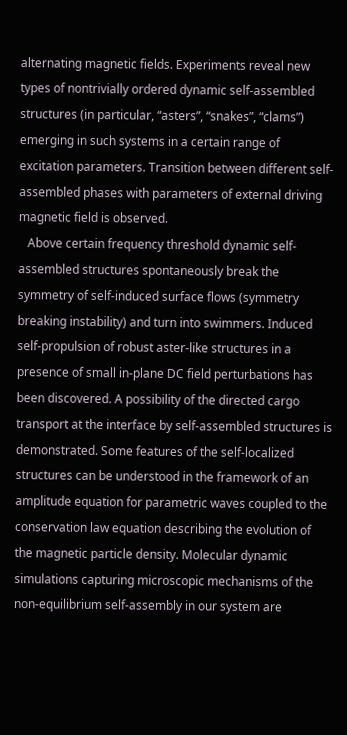alternating magnetic fields. Experiments reveal new types of nontrivially ordered dynamic self-assembled structures (in particular, “asters”, “snakes”, “clams”) emerging in such systems in a certain range of excitation parameters. Transition between different self-assembled phases with parameters of external driving magnetic field is observed.
   Above certain frequency threshold dynamic self-assembled structures spontaneously break the symmetry of self-induced surface flows (symmetry breaking instability) and turn into swimmers. Induced self-propulsion of robust aster-like structures in a presence of small in-plane DC field perturbations has been discovered. A possibility of the directed cargo transport at the interface by self-assembled structures is demonstrated. Some features of the self-localized structures can be understood in the framework of an amplitude equation for parametric waves coupled to the conservation law equation describing the evolution of the magnetic particle density. Molecular dynamic simulations capturing microscopic mechanisms of the non-equilibrium self-assembly in our system are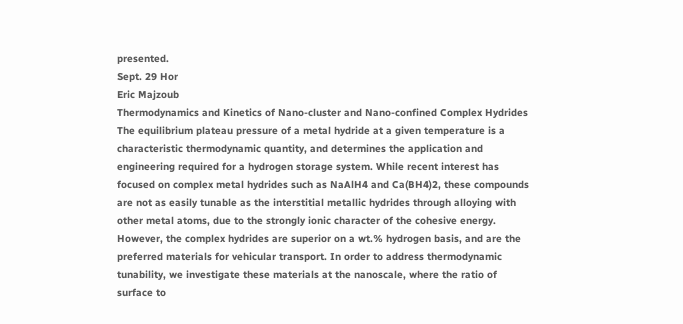presented.
Sept. 29 Hor
Eric Majzoub
Thermodynamics and Kinetics of Nano-cluster and Nano-confined Complex Hydrides
The equilibrium plateau pressure of a metal hydride at a given temperature is a characteristic thermodynamic quantity, and determines the application and engineering required for a hydrogen storage system. While recent interest has focused on complex metal hydrides such as NaAlH4 and Ca(BH4)2, these compounds are not as easily tunable as the interstitial metallic hydrides through alloying with other metal atoms, due to the strongly ionic character of the cohesive energy. However, the complex hydrides are superior on a wt.% hydrogen basis, and are the preferred materials for vehicular transport. In order to address thermodynamic tunability, we investigate these materials at the nanoscale, where the ratio of surface to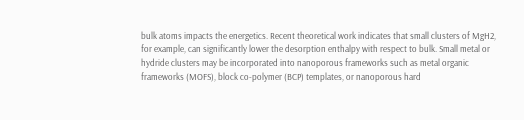bulk atoms impacts the energetics. Recent theoretical work indicates that small clusters of MgH2, for example, can significantly lower the desorption enthalpy with respect to bulk. Small metal or hydride clusters may be incorporated into nanoporous frameworks such as metal organic frameworks (MOFS), block co-polymer (BCP) templates, or nanoporous hard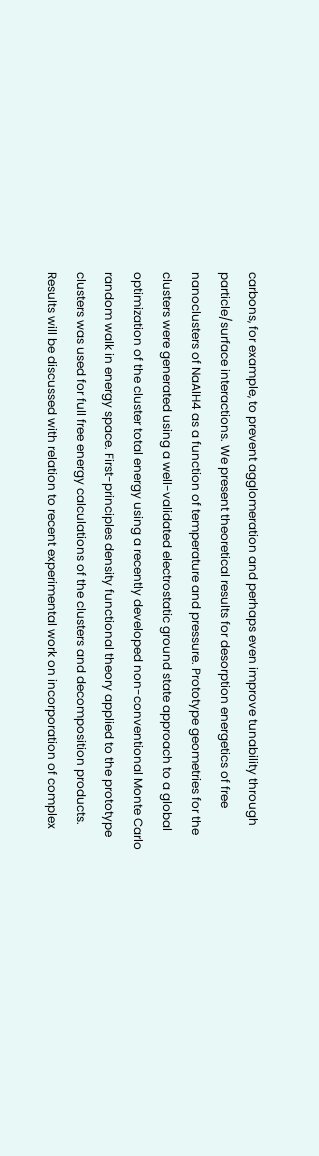carbons, for example, to prevent agglomeration and perhaps even improve tunability through particle/surface interactions. We present theoretical results for desorption energetics of free nanoclusters of NaAlH4 as a function of temperature and pressure. Prototype geometries for the clusters were generated using a well-validated electrostatic ground state approach to a global optimization of the cluster total energy using a recently developed non-conventional Monte Carlo random walk in energy space. First-principles density functional theory applied to the prototype clusters was used for full free energy calculations of the clusters and decomposition products. Results will be discussed with relation to recent experimental work on incorporation of complex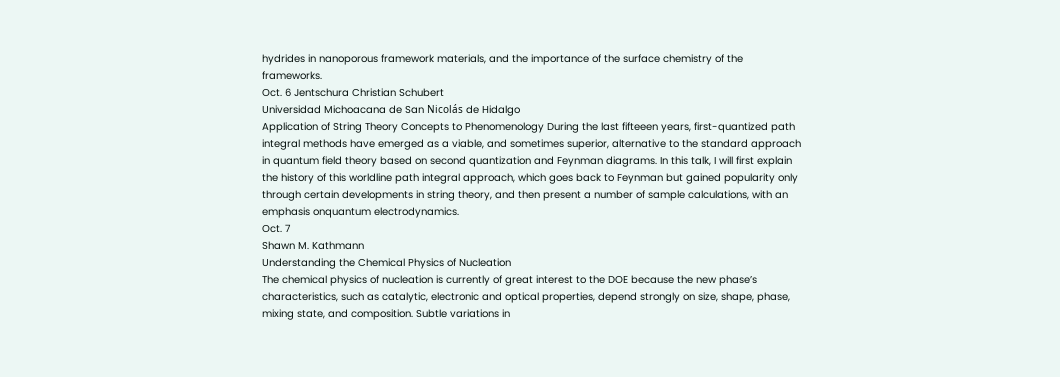hydrides in nanoporous framework materials, and the importance of the surface chemistry of the frameworks.
Oct. 6 Jentschura Christian Schubert
Universidad Michoacana de San Nicolás de Hidalgo
Application of String Theory Concepts to Phenomenology During the last fifteeen years, first-quantized path integral methods have emerged as a viable, and sometimes superior, alternative to the standard approach in quantum field theory based on second quantization and Feynman diagrams. In this talk, I will first explain the history of this worldline path integral approach, which goes back to Feynman but gained popularity only through certain developments in string theory, and then present a number of sample calculations, with an emphasis onquantum electrodynamics.
Oct. 7
Shawn M. Kathmann
Understanding the Chemical Physics of Nucleation
The chemical physics of nucleation is currently of great interest to the DOE because the new phase’s characteristics, such as catalytic, electronic and optical properties, depend strongly on size, shape, phase, mixing state, and composition. Subtle variations in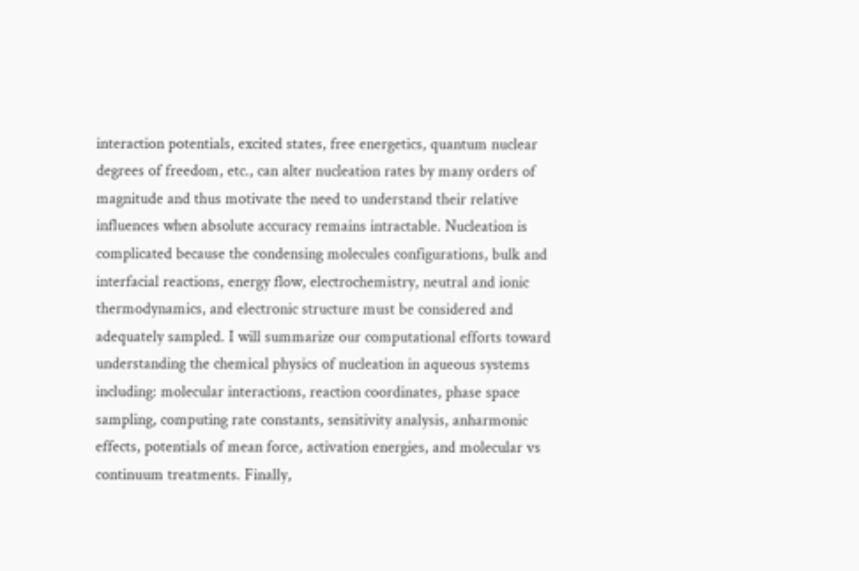interaction potentials, excited states, free energetics, quantum nuclear degrees of freedom, etc., can alter nucleation rates by many orders of magnitude and thus motivate the need to understand their relative influences when absolute accuracy remains intractable. Nucleation is complicated because the condensing molecules configurations, bulk and interfacial reactions, energy flow, electrochemistry, neutral and ionic thermodynamics, and electronic structure must be considered and adequately sampled. I will summarize our computational efforts toward understanding the chemical physics of nucleation in aqueous systems including: molecular interactions, reaction coordinates, phase space sampling, computing rate constants, sensitivity analysis, anharmonic effects, potentials of mean force, activation energies, and molecular vs continuum treatments. Finally,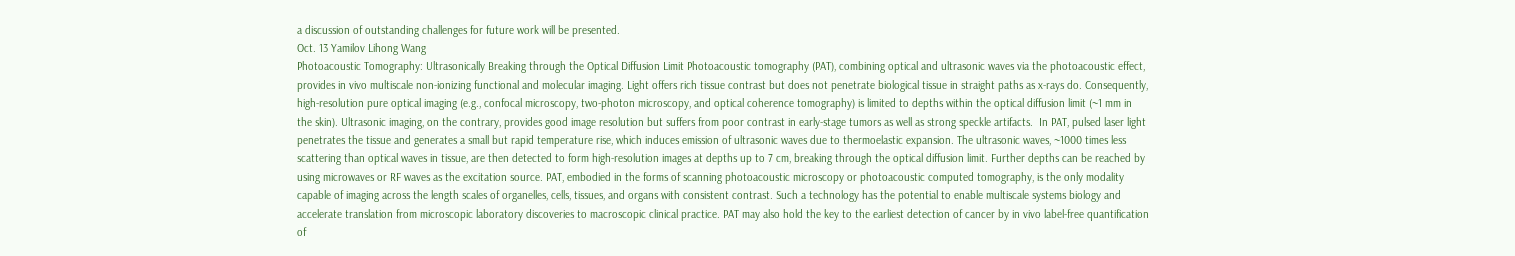a discussion of outstanding challenges for future work will be presented.
Oct. 13 Yamilov Lihong Wang
Photoacoustic Tomography: Ultrasonically Breaking through the Optical Diffusion Limit Photoacoustic tomography (PAT), combining optical and ultrasonic waves via the photoacoustic effect, provides in vivo multiscale non-ionizing functional and molecular imaging. Light offers rich tissue contrast but does not penetrate biological tissue in straight paths as x-rays do. Consequently, high-resolution pure optical imaging (e.g., confocal microscopy, two-photon microscopy, and optical coherence tomography) is limited to depths within the optical diffusion limit (~1 mm in the skin). Ultrasonic imaging, on the contrary, provides good image resolution but suffers from poor contrast in early-stage tumors as well as strong speckle artifacts.  In PAT, pulsed laser light penetrates the tissue and generates a small but rapid temperature rise, which induces emission of ultrasonic waves due to thermoelastic expansion. The ultrasonic waves, ~1000 times less scattering than optical waves in tissue, are then detected to form high-resolution images at depths up to 7 cm, breaking through the optical diffusion limit. Further depths can be reached by using microwaves or RF waves as the excitation source. PAT, embodied in the forms of scanning photoacoustic microscopy or photoacoustic computed tomography, is the only modality capable of imaging across the length scales of organelles, cells, tissues, and organs with consistent contrast. Such a technology has the potential to enable multiscale systems biology and accelerate translation from microscopic laboratory discoveries to macroscopic clinical practice. PAT may also hold the key to the earliest detection of cancer by in vivo label-free quantification of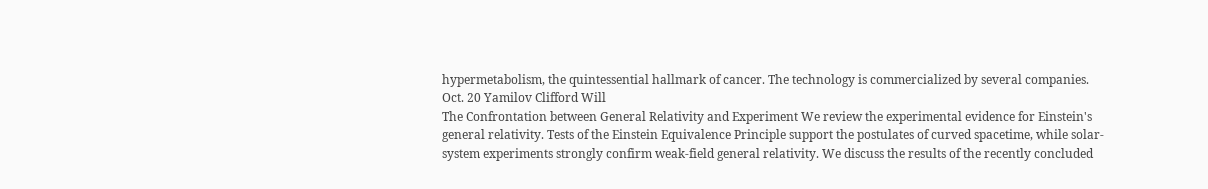hypermetabolism, the quintessential hallmark of cancer. The technology is commercialized by several companies.
Oct. 20 Yamilov Clifford Will
The Confrontation between General Relativity and Experiment We review the experimental evidence for Einstein's general relativity. Tests of the Einstein Equivalence Principle support the postulates of curved spacetime, while solar-system experiments strongly confirm weak-field general relativity. We discuss the results of the recently concluded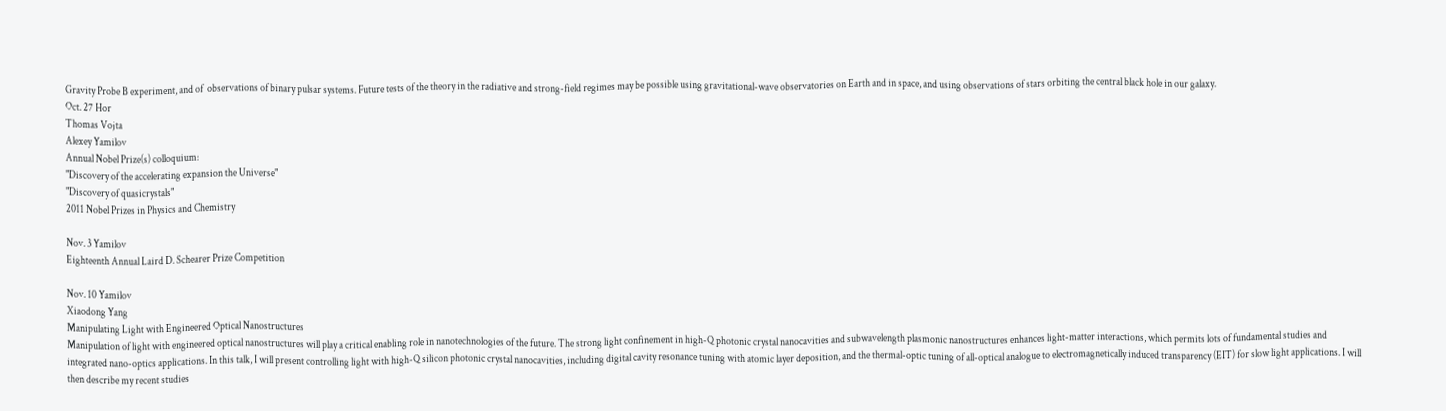Gravity Probe B experiment, and of  observations of binary pulsar systems. Future tests of the theory in the radiative and strong-field regimes may be possible using gravitational-wave observatories on Earth and in space, and using observations of stars orbiting the central black hole in our galaxy.
Oct. 27 Hor
Thomas Vojta
Alexey Yamilov
Annual Nobel Prize(s) colloquium:
"Discovery of the accelerating expansion the Universe"
"Discovery of quasicrystals"
2011 Nobel Prizes in Physics and Chemistry

Nov. 3 Yamilov
Eighteenth Annual Laird D. Schearer Prize Competition

Nov. 10 Yamilov
Xiaodong Yang
Manipulating Light with Engineered Optical Nanostructures
Manipulation of light with engineered optical nanostructures will play a critical enabling role in nanotechnologies of the future. The strong light confinement in high-Q photonic crystal nanocavities and subwavelength plasmonic nanostructures enhances light-matter interactions, which permits lots of fundamental studies and integrated nano-optics applications. In this talk, I will present controlling light with high-Q silicon photonic crystal nanocavities, including digital cavity resonance tuning with atomic layer deposition, and the thermal-optic tuning of all-optical analogue to electromagnetically induced transparency (EIT) for slow light applications. I will then describe my recent studies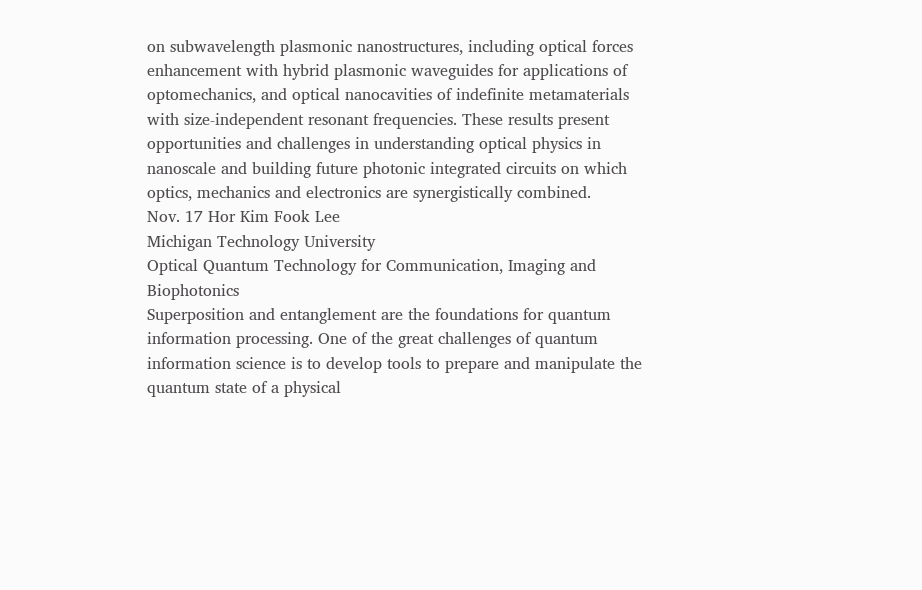on subwavelength plasmonic nanostructures, including optical forces enhancement with hybrid plasmonic waveguides for applications of optomechanics, and optical nanocavities of indefinite metamaterials with size-independent resonant frequencies. These results present opportunities and challenges in understanding optical physics in nanoscale and building future photonic integrated circuits on which optics, mechanics and electronics are synergistically combined.
Nov. 17 Hor Kim Fook Lee
Michigan Technology University
Optical Quantum Technology for Communication, Imaging and Biophotonics
Superposition and entanglement are the foundations for quantum information processing. One of the great challenges of quantum information science is to develop tools to prepare and manipulate the quantum state of a physical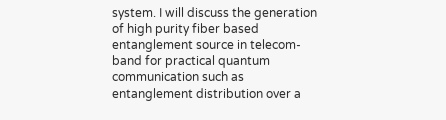system. I will discuss the generation of high purity fiber based entanglement source in telecom-band for practical quantum communication such as entanglement distribution over a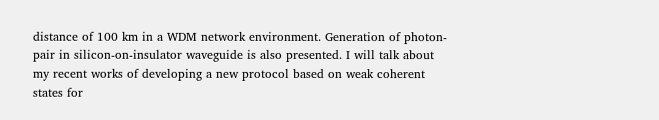distance of 100 km in a WDM network environment. Generation of photon-pair in silicon-on-insulator waveguide is also presented. I will talk about my recent works of developing a new protocol based on weak coherent states for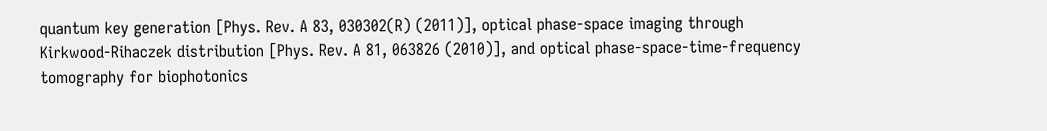quantum key generation [Phys. Rev. A 83, 030302(R) (2011)], optical phase-space imaging through Kirkwood-Rihaczek distribution [Phys. Rev. A 81, 063826 (2010)], and optical phase-space-time-frequency tomography for biophotonics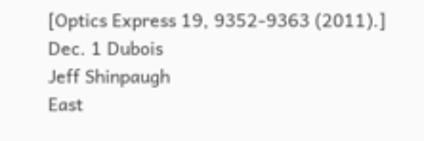[Optics Express 19, 9352-9363 (2011).]
Dec. 1 Dubois
Jeff Shinpaugh
East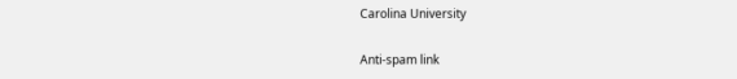Carolina University

Anti-spam link